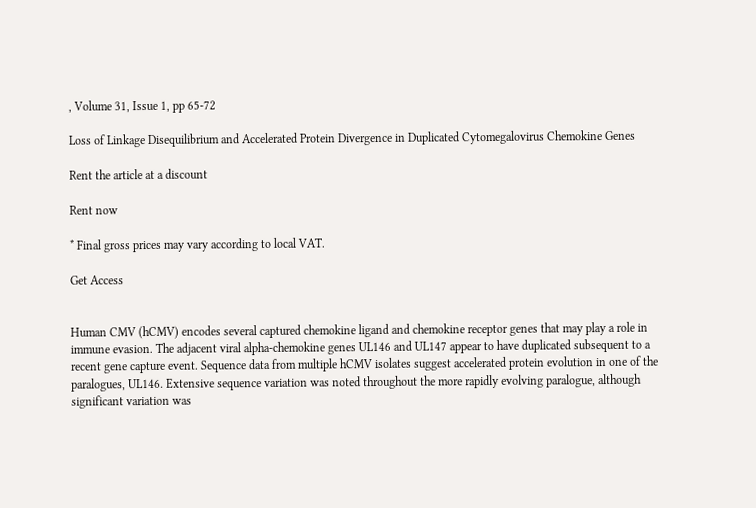, Volume 31, Issue 1, pp 65-72

Loss of Linkage Disequilibrium and Accelerated Protein Divergence in Duplicated Cytomegalovirus Chemokine Genes

Rent the article at a discount

Rent now

* Final gross prices may vary according to local VAT.

Get Access


Human CMV (hCMV) encodes several captured chemokine ligand and chemokine receptor genes that may play a role in immune evasion. The adjacent viral alpha-chemokine genes UL146 and UL147 appear to have duplicated subsequent to a recent gene capture event. Sequence data from multiple hCMV isolates suggest accelerated protein evolution in one of the paralogues, UL146. Extensive sequence variation was noted throughout the more rapidly evolving paralogue, although significant variation was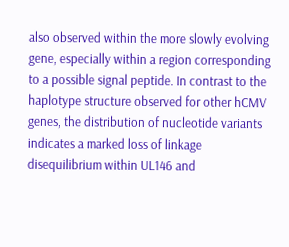also observed within the more slowly evolving gene, especially within a region corresponding to a possible signal peptide. In contrast to the haplotype structure observed for other hCMV genes, the distribution of nucleotide variants indicates a marked loss of linkage disequilibrium within UL146 and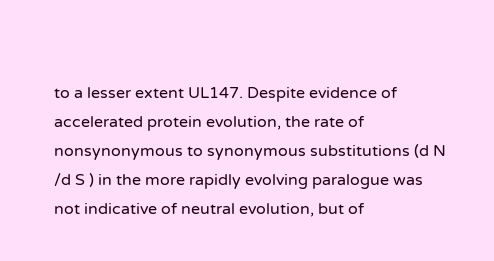to a lesser extent UL147. Despite evidence of accelerated protein evolution, the rate of nonsynonymous to synonymous substitutions (d N /d S ) in the more rapidly evolving paralogue was not indicative of neutral evolution, but of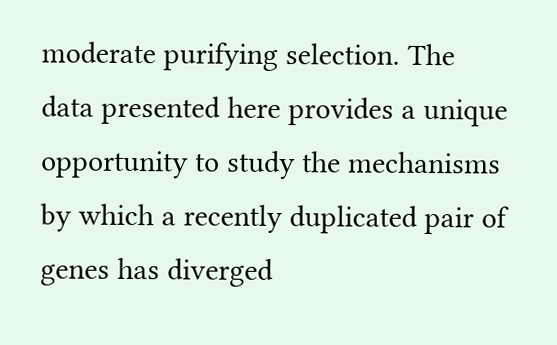moderate purifying selection. The data presented here provides a unique opportunity to study the mechanisms by which a recently duplicated pair of genes has diverged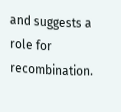and suggests a role for recombination.